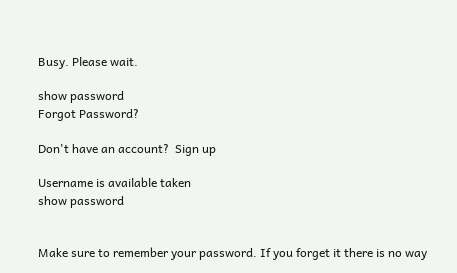Busy. Please wait.

show password
Forgot Password?

Don't have an account?  Sign up

Username is available taken
show password


Make sure to remember your password. If you forget it there is no way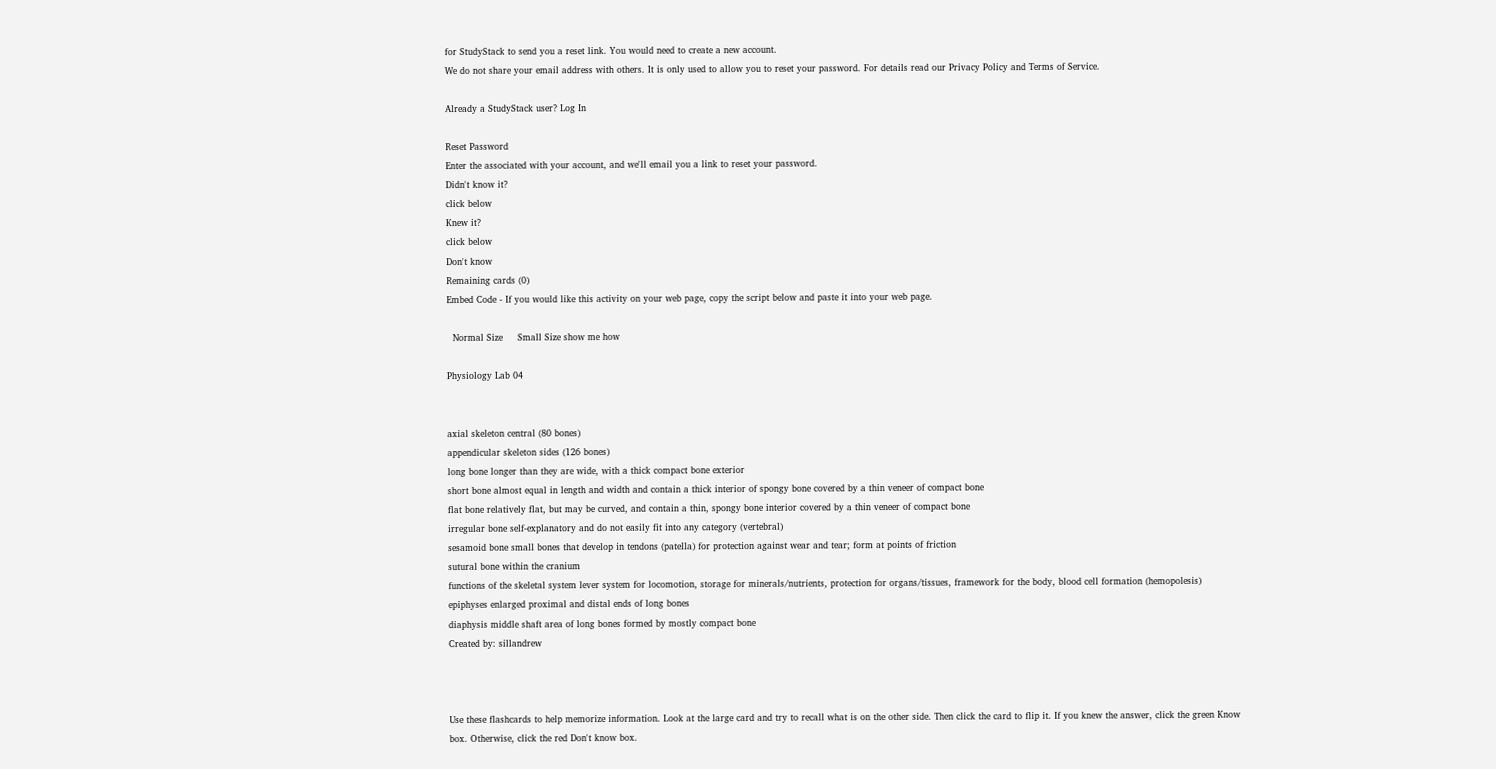for StudyStack to send you a reset link. You would need to create a new account.
We do not share your email address with others. It is only used to allow you to reset your password. For details read our Privacy Policy and Terms of Service.

Already a StudyStack user? Log In

Reset Password
Enter the associated with your account, and we'll email you a link to reset your password.
Didn't know it?
click below
Knew it?
click below
Don't know
Remaining cards (0)
Embed Code - If you would like this activity on your web page, copy the script below and paste it into your web page.

  Normal Size     Small Size show me how

Physiology Lab 04


axial skeleton central (80 bones)
appendicular skeleton sides (126 bones)
long bone longer than they are wide, with a thick compact bone exterior
short bone almost equal in length and width and contain a thick interior of spongy bone covered by a thin veneer of compact bone
flat bone relatively flat, but may be curved, and contain a thin, spongy bone interior covered by a thin veneer of compact bone
irregular bone self-explanatory and do not easily fit into any category (vertebral)
sesamoid bone small bones that develop in tendons (patella) for protection against wear and tear; form at points of friction
sutural bone within the cranium
functions of the skeletal system lever system for locomotion, storage for minerals/nutrients, protection for organs/tissues, framework for the body, blood cell formation (hemopolesis)
epiphyses enlarged proximal and distal ends of long bones
diaphysis middle shaft area of long bones formed by mostly compact bone
Created by: sillandrew



Use these flashcards to help memorize information. Look at the large card and try to recall what is on the other side. Then click the card to flip it. If you knew the answer, click the green Know box. Otherwise, click the red Don't know box.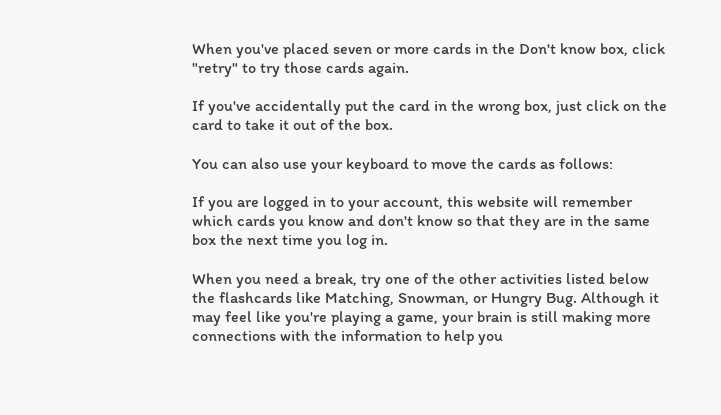When you've placed seven or more cards in the Don't know box, click "retry" to try those cards again.

If you've accidentally put the card in the wrong box, just click on the card to take it out of the box.

You can also use your keyboard to move the cards as follows:

If you are logged in to your account, this website will remember which cards you know and don't know so that they are in the same box the next time you log in.

When you need a break, try one of the other activities listed below the flashcards like Matching, Snowman, or Hungry Bug. Although it may feel like you're playing a game, your brain is still making more connections with the information to help you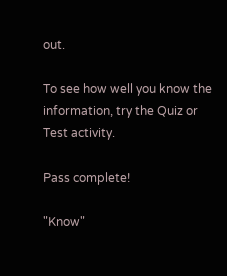out.

To see how well you know the information, try the Quiz or Test activity.

Pass complete!

"Know"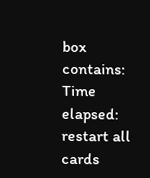box contains:
Time elapsed:
restart all cards